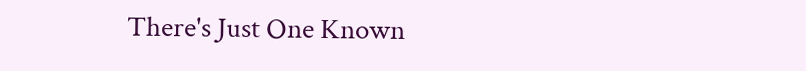There's Just One Known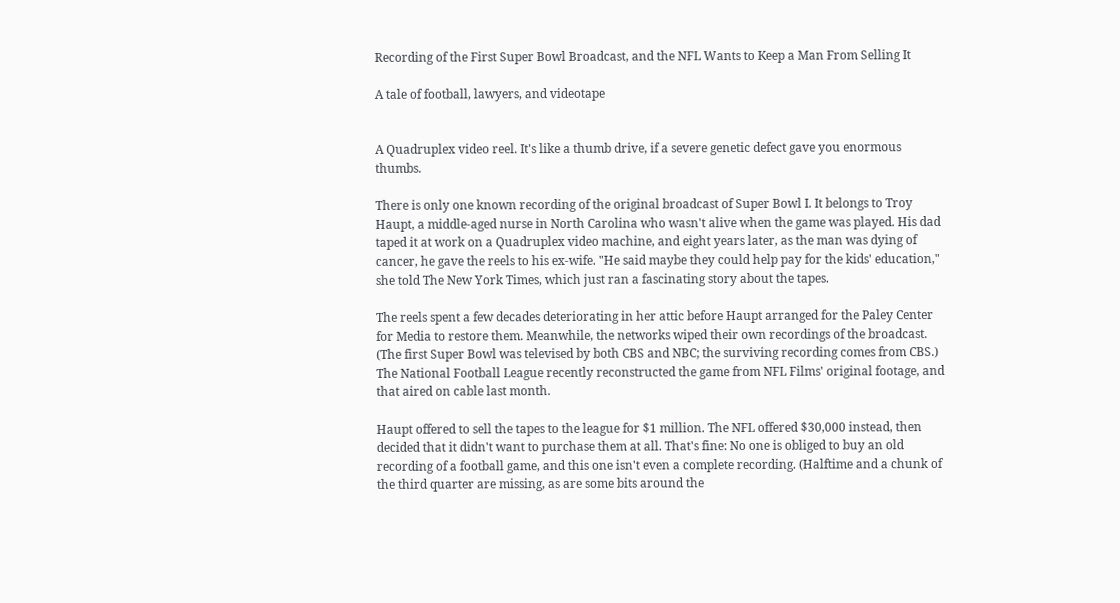Recording of the First Super Bowl Broadcast, and the NFL Wants to Keep a Man From Selling It

A tale of football, lawyers, and videotape


A Quadruplex video reel. It's like a thumb drive, if a severe genetic defect gave you enormous thumbs.

There is only one known recording of the original broadcast of Super Bowl I. It belongs to Troy Haupt, a middle-aged nurse in North Carolina who wasn't alive when the game was played. His dad taped it at work on a Quadruplex video machine, and eight years later, as the man was dying of cancer, he gave the reels to his ex-wife. "He said maybe they could help pay for the kids' education," she told The New York Times, which just ran a fascinating story about the tapes.

The reels spent a few decades deteriorating in her attic before Haupt arranged for the Paley Center for Media to restore them. Meanwhile, the networks wiped their own recordings of the broadcast. (The first Super Bowl was televised by both CBS and NBC; the surviving recording comes from CBS.) The National Football League recently reconstructed the game from NFL Films' original footage, and that aired on cable last month.

Haupt offered to sell the tapes to the league for $1 million. The NFL offered $30,000 instead, then decided that it didn't want to purchase them at all. That's fine: No one is obliged to buy an old recording of a football game, and this one isn't even a complete recording. (Halftime and a chunk of the third quarter are missing, as are some bits around the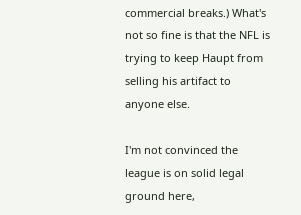commercial breaks.) What's not so fine is that the NFL is trying to keep Haupt from selling his artifact to anyone else.

I'm not convinced the league is on solid legal ground here,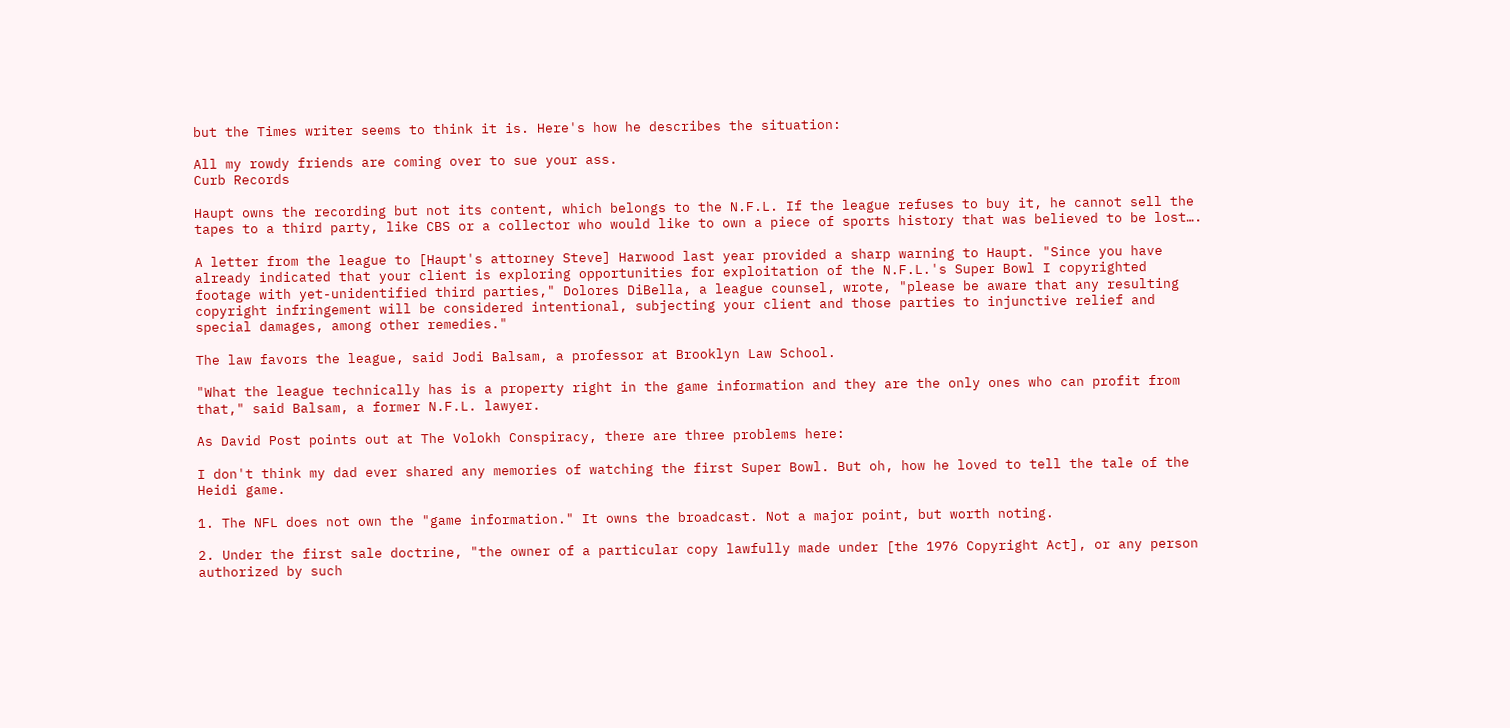but the Times writer seems to think it is. Here's how he describes the situation:

All my rowdy friends are coming over to sue your ass.
Curb Records

Haupt owns the recording but not its content, which belongs to the N.F.L. If the league refuses to buy it, he cannot sell the tapes to a third party, like CBS or a collector who would like to own a piece of sports history that was believed to be lost….

A letter from the league to [Haupt's attorney Steve] Harwood last year provided a sharp warning to Haupt. "Since you have already indicated that your client is exploring opportunities for exploitation of the N.F.L.'s Super Bowl I copyrighted footage with yet-unidentified third parties," Dolores DiBella, a league counsel, wrote, "please be aware that any resulting copyright infringement will be considered intentional, subjecting your client and those parties to injunctive relief and special damages, among other remedies."

The law favors the league, said Jodi Balsam, a professor at Brooklyn Law School.

"What the league technically has is a property right in the game information and they are the only ones who can profit from that," said Balsam, a former N.F.L. lawyer.

As David Post points out at The Volokh Conspiracy, there are three problems here:

I don't think my dad ever shared any memories of watching the first Super Bowl. But oh, how he loved to tell the tale of the Heidi game.

1. The NFL does not own the "game information." It owns the broadcast. Not a major point, but worth noting.

2. Under the first sale doctrine, "the owner of a particular copy lawfully made under [the 1976 Copyright Act], or any person authorized by such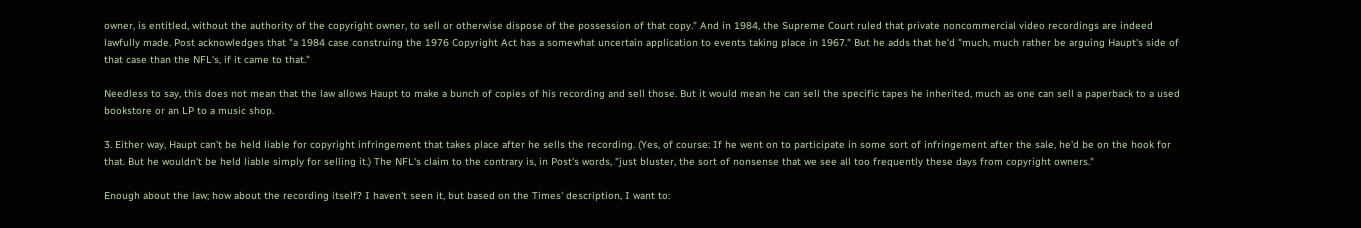owner, is entitled, without the authority of the copyright owner, to sell or otherwise dispose of the possession of that copy." And in 1984, the Supreme Court ruled that private noncommercial video recordings are indeed lawfully made. Post acknowledges that "a 1984 case construing the 1976 Copyright Act has a somewhat uncertain application to events taking place in 1967." But he adds that he'd "much, much rather be arguing Haupt's side of that case than the NFL's, if it came to that."

Needless to say, this does not mean that the law allows Haupt to make a bunch of copies of his recording and sell those. But it would mean he can sell the specific tapes he inherited, much as one can sell a paperback to a used bookstore or an LP to a music shop.

3. Either way, Haupt can't be held liable for copyright infringement that takes place after he sells the recording. (Yes, of course: If he went on to participate in some sort of infringement after the sale, he'd be on the hook for that. But he wouldn't be held liable simply for selling it.) The NFL's claim to the contrary is, in Post's words, "just bluster, the sort of nonsense that we see all too frequently these days from copyright owners."

Enough about the law; how about the recording itself? I haven't seen it, but based on the Times' description, I want to: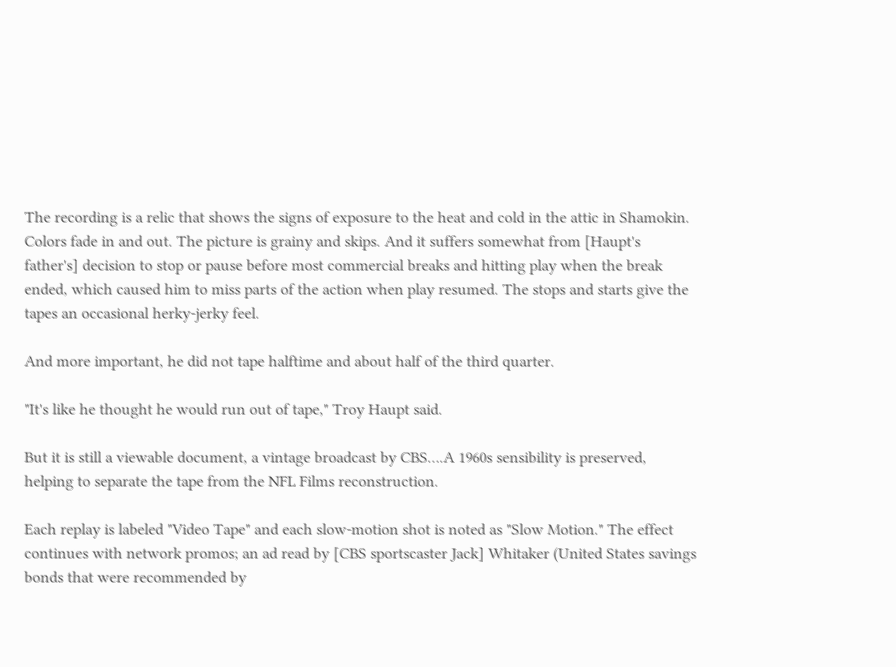The recording is a relic that shows the signs of exposure to the heat and cold in the attic in Shamokin. Colors fade in and out. The picture is grainy and skips. And it suffers somewhat from [Haupt's father's] decision to stop or pause before most commercial breaks and hitting play when the break ended, which caused him to miss parts of the action when play resumed. The stops and starts give the tapes an occasional herky-jerky feel.

And more important, he did not tape halftime and about half of the third quarter.

"It's like he thought he would run out of tape," Troy Haupt said.

But it is still a viewable document, a vintage broadcast by CBS….A 1960s sensibility is preserved, helping to separate the tape from the NFL Films reconstruction.

Each replay is labeled "Video Tape" and each slow-motion shot is noted as "Slow Motion." The effect continues with network promos; an ad read by [CBS sportscaster Jack] Whitaker (United States savings bonds that were recommended by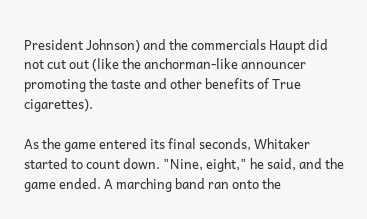President Johnson) and the commercials Haupt did not cut out (like the anchorman-like announcer promoting the taste and other benefits of True cigarettes).

As the game entered its final seconds, Whitaker started to count down. "Nine, eight," he said, and the game ended. A marching band ran onto the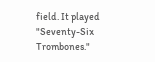field. It played "Seventy-Six Trombones."